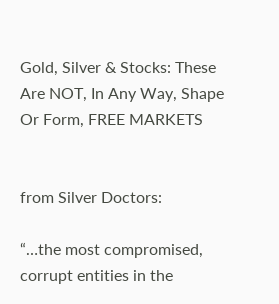Gold, Silver & Stocks: These Are NOT, In Any Way, Shape Or Form, FREE MARKETS


from Silver Doctors:

“…the most compromised, corrupt entities in the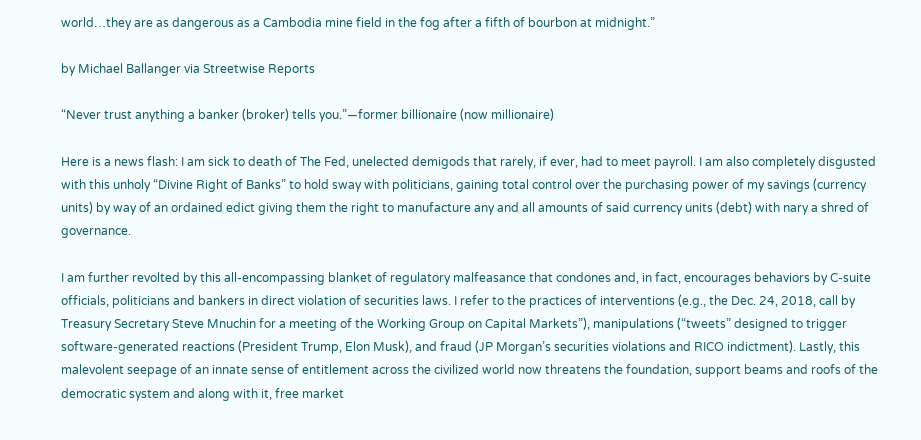world…they are as dangerous as a Cambodia mine field in the fog after a fifth of bourbon at midnight.”

by Michael Ballanger via Streetwise Reports

“Never trust anything a banker (broker) tells you.”—former billionaire (now millionaire)

Here is a news flash: I am sick to death of The Fed, unelected demigods that rarely, if ever, had to meet payroll. I am also completely disgusted with this unholy “Divine Right of Banks” to hold sway with politicians, gaining total control over the purchasing power of my savings (currency units) by way of an ordained edict giving them the right to manufacture any and all amounts of said currency units (debt) with nary a shred of governance.

I am further revolted by this all-encompassing blanket of regulatory malfeasance that condones and, in fact, encourages behaviors by C-suite officials, politicians and bankers in direct violation of securities laws. I refer to the practices of interventions (e.g., the Dec. 24, 2018, call by Treasury Secretary Steve Mnuchin for a meeting of the Working Group on Capital Markets”), manipulations (“tweets” designed to trigger software-generated reactions (President Trump, Elon Musk), and fraud (JP Morgan’s securities violations and RICO indictment). Lastly, this malevolent seepage of an innate sense of entitlement across the civilized world now threatens the foundation, support beams and roofs of the democratic system and along with it, free market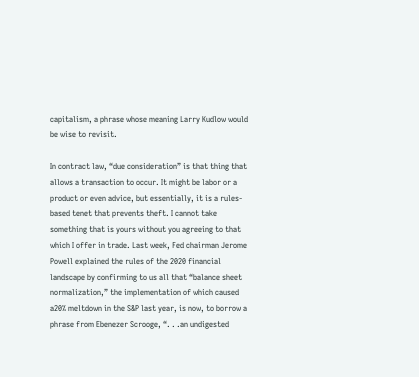capitalism, a phrase whose meaning Larry Kudlow would be wise to revisit.

In contract law, “due consideration” is that thing that allows a transaction to occur. It might be labor or a product or even advice, but essentially, it is a rules-based tenet that prevents theft. I cannot take something that is yours without you agreeing to that which I offer in trade. Last week, Fed chairman Jerome Powell explained the rules of the 2020 financial landscape by confirming to us all that “balance sheet normalization,” the implementation of which caused a20% meltdown in the S&P last year, is now, to borrow a phrase from Ebenezer Scrooge, “. . .an undigested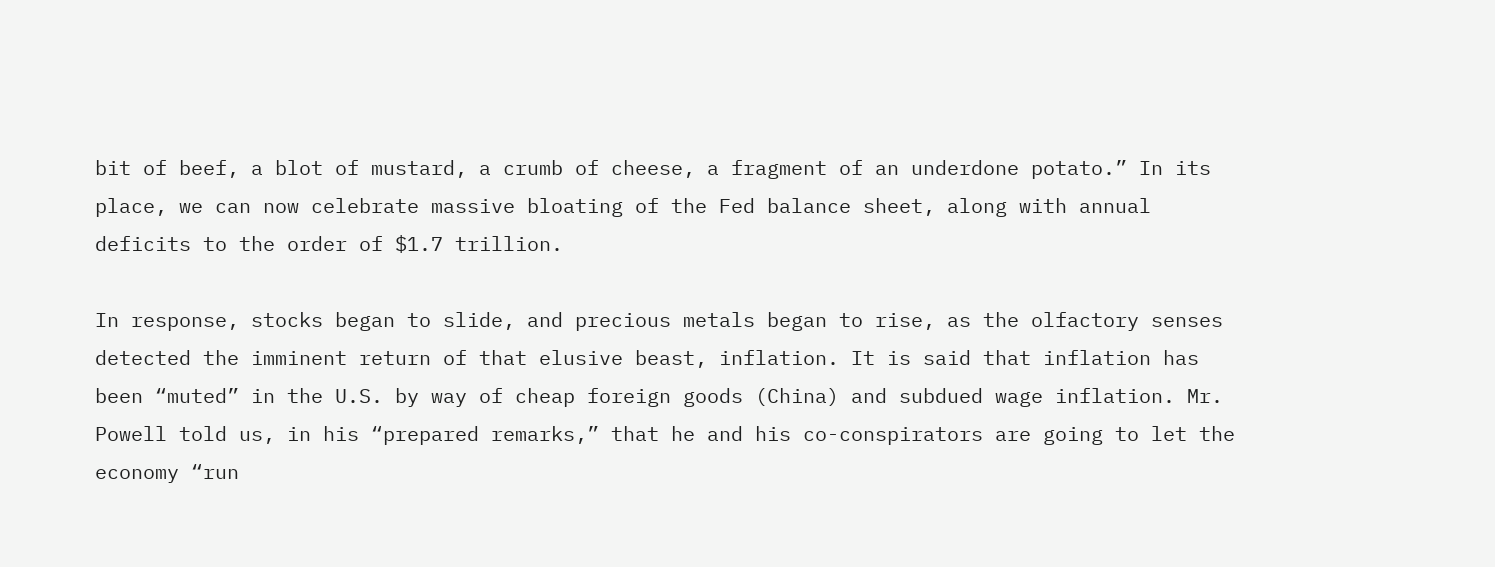bit of beef, a blot of mustard, a crumb of cheese, a fragment of an underdone potato.” In its place, we can now celebrate massive bloating of the Fed balance sheet, along with annual deficits to the order of $1.7 trillion.

In response, stocks began to slide, and precious metals began to rise, as the olfactory senses detected the imminent return of that elusive beast, inflation. It is said that inflation has been “muted” in the U.S. by way of cheap foreign goods (China) and subdued wage inflation. Mr. Powell told us, in his “prepared remarks,” that he and his co-conspirators are going to let the economy “run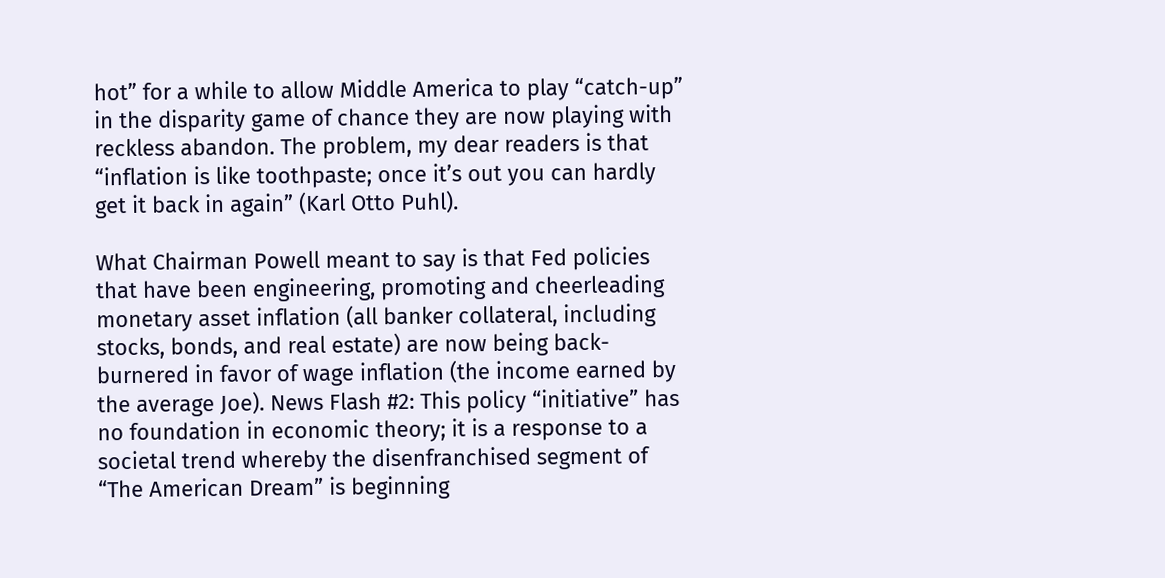hot” for a while to allow Middle America to play “catch-up” in the disparity game of chance they are now playing with reckless abandon. The problem, my dear readers is that “inflation is like toothpaste; once it’s out you can hardly get it back in again” (Karl Otto Puhl).

What Chairman Powell meant to say is that Fed policies that have been engineering, promoting and cheerleading monetary asset inflation (all banker collateral, including stocks, bonds, and real estate) are now being back-burnered in favor of wage inflation (the income earned by the average Joe). News Flash #2: This policy “initiative” has no foundation in economic theory; it is a response to a societal trend whereby the disenfranchised segment of “The American Dream” is beginning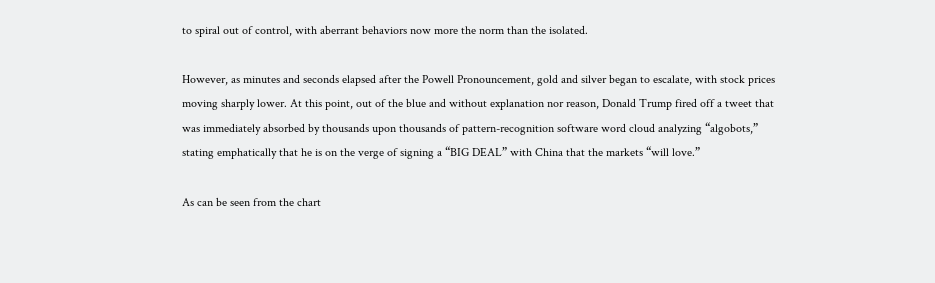to spiral out of control, with aberrant behaviors now more the norm than the isolated.

However, as minutes and seconds elapsed after the Powell Pronouncement, gold and silver began to escalate, with stock prices moving sharply lower. At this point, out of the blue and without explanation nor reason, Donald Trump fired off a tweet that was immediately absorbed by thousands upon thousands of pattern-recognition software word cloud analyzing “algobots,” stating emphatically that he is on the verge of signing a “BIG DEAL” with China that the markets “will love.”

As can be seen from the chart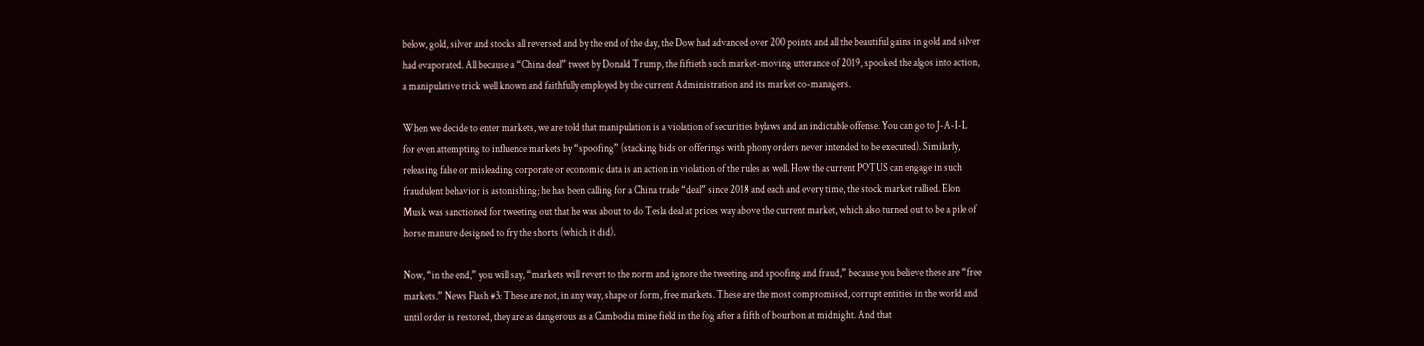below, gold, silver and stocks all reversed and by the end of the day, the Dow had advanced over 200 points and all the beautiful gains in gold and silver had evaporated. All because a “China deal” tweet by Donald Trump, the fiftieth such market-moving utterance of 2019, spooked the algos into action, a manipulative trick well known and faithfully employed by the current Administration and its market co-managers.

When we decide to enter markets, we are told that manipulation is a violation of securities bylaws and an indictable offense. You can go to J-A-I-L for even attempting to influence markets by “spoofing” (stacking bids or offerings with phony orders never intended to be executed). Similarly, releasing false or misleading corporate or economic data is an action in violation of the rules as well. How the current POTUS can engage in such fraudulent behavior is astonishing; he has been calling for a China trade “deal” since 2018 and each and every time, the stock market rallied. Elon Musk was sanctioned for tweeting out that he was about to do Tesla deal at prices way above the current market, which also turned out to be a pile of horse manure designed to fry the shorts (which it did).

Now, “in the end,” you will say, “markets will revert to the norm and ignore the tweeting and spoofing and fraud,” because you believe these are “free markets.” News Flash #3: These are not, in any way, shape or form, free markets. These are the most compromised, corrupt entities in the world and until order is restored, they are as dangerous as a Cambodia mine field in the fog after a fifth of bourbon at midnight. And that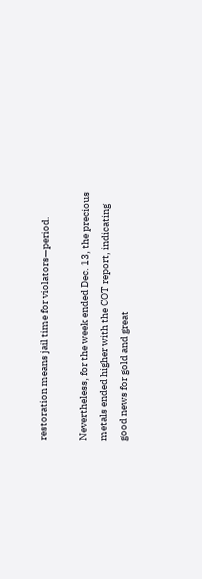restoration means jail time for violators—period.

Nevertheless, for the week ended Dec. 13, the precious metals ended higher with the COT report, indicating good news for gold and great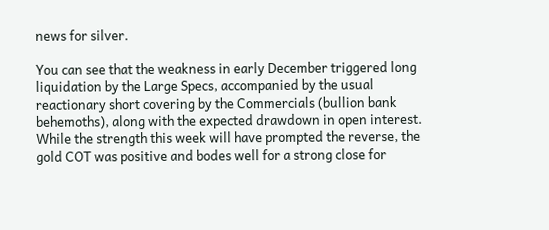news for silver.

You can see that the weakness in early December triggered long liquidation by the Large Specs, accompanied by the usual reactionary short covering by the Commercials (bullion bank behemoths), along with the expected drawdown in open interest. While the strength this week will have prompted the reverse, the gold COT was positive and bodes well for a strong close for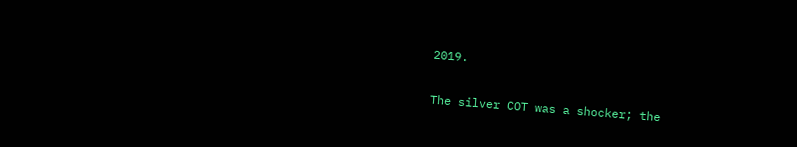2019.

The silver COT was a shocker; the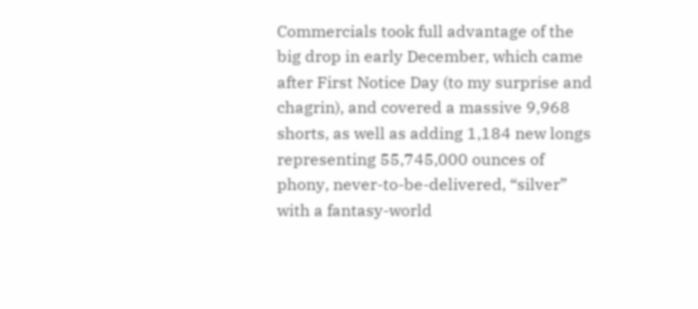Commercials took full advantage of the big drop in early December, which came after First Notice Day (to my surprise and chagrin), and covered a massive 9,968 shorts, as well as adding 1,184 new longs representing 55,745,000 ounces of phony, never-to-be-delivered, “silver” with a fantasy-world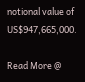notional value of US$947,665,000.

Read More @